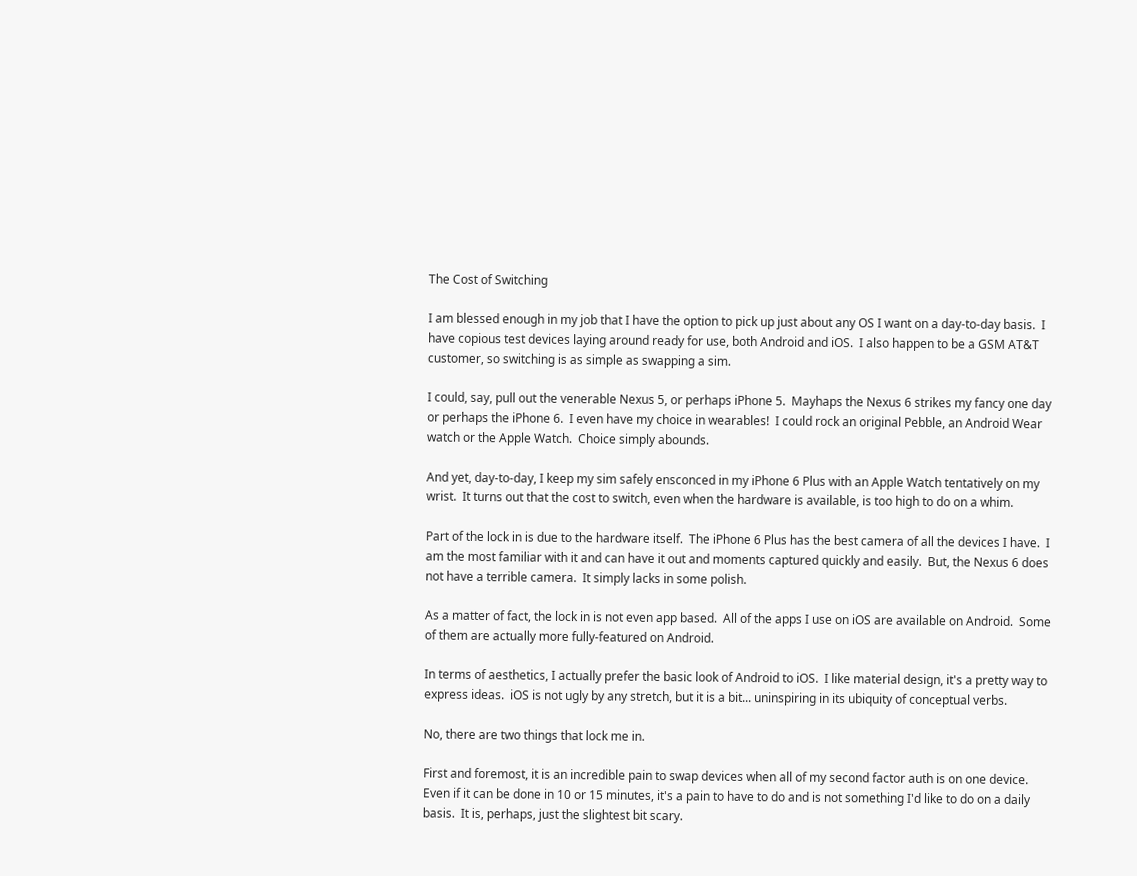The Cost of Switching

I am blessed enough in my job that I have the option to pick up just about any OS I want on a day-to-day basis.  I have copious test devices laying around ready for use, both Android and iOS.  I also happen to be a GSM AT&T customer, so switching is as simple as swapping a sim.

I could, say, pull out the venerable Nexus 5, or perhaps iPhone 5.  Mayhaps the Nexus 6 strikes my fancy one day or perhaps the iPhone 6.  I even have my choice in wearables!  I could rock an original Pebble, an Android Wear watch or the Apple Watch.  Choice simply abounds.

And yet, day-to-day, I keep my sim safely ensconced in my iPhone 6 Plus with an Apple Watch tentatively on my wrist.  It turns out that the cost to switch, even when the hardware is available, is too high to do on a whim.

Part of the lock in is due to the hardware itself.  The iPhone 6 Plus has the best camera of all the devices I have.  I am the most familiar with it and can have it out and moments captured quickly and easily.  But, the Nexus 6 does not have a terrible camera.  It simply lacks in some polish.

As a matter of fact, the lock in is not even app based.  All of the apps I use on iOS are available on Android.  Some of them are actually more fully-featured on Android.

In terms of aesthetics, I actually prefer the basic look of Android to iOS.  I like material design, it's a pretty way to express ideas.  iOS is not ugly by any stretch, but it is a bit... uninspiring in its ubiquity of conceptual verbs.

No, there are two things that lock me in.

First and foremost, it is an incredible pain to swap devices when all of my second factor auth is on one device.  Even if it can be done in 10 or 15 minutes, it's a pain to have to do and is not something I'd like to do on a daily basis.  It is, perhaps, just the slightest bit scary.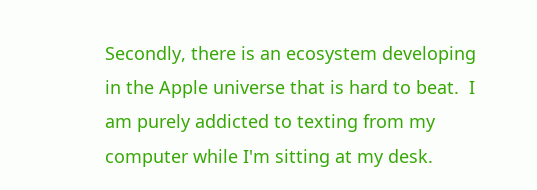Secondly, there is an ecosystem developing in the Apple universe that is hard to beat.  I am purely addicted to texting from my computer while I'm sitting at my desk.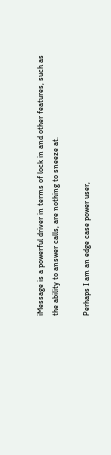iMessage is a powerful driver in terms of lock in and other features, such as the ability to answer calls, are nothing to sneeze at.

Perhaps I am an edge case power user,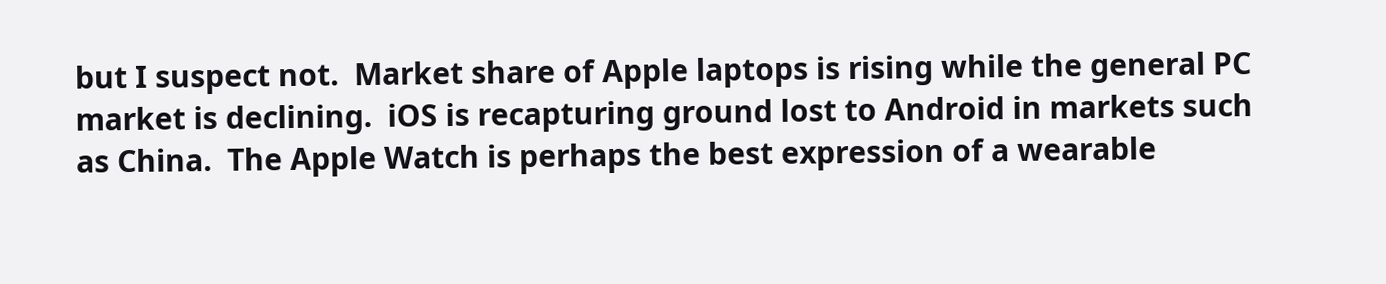but I suspect not.  Market share of Apple laptops is rising while the general PC market is declining.  iOS is recapturing ground lost to Android in markets such as China.  The Apple Watch is perhaps the best expression of a wearable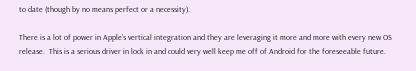to date (though by no means perfect or a necessity).

There is a lot of power in Apple's vertical integration and they are leveraging it more and more with every new OS release.  This is a serious driver in lock in and could very well keep me off of Android for the foreseeable future.